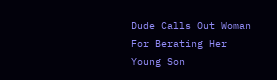Dude Calls Out Woman For Berating Her Young Son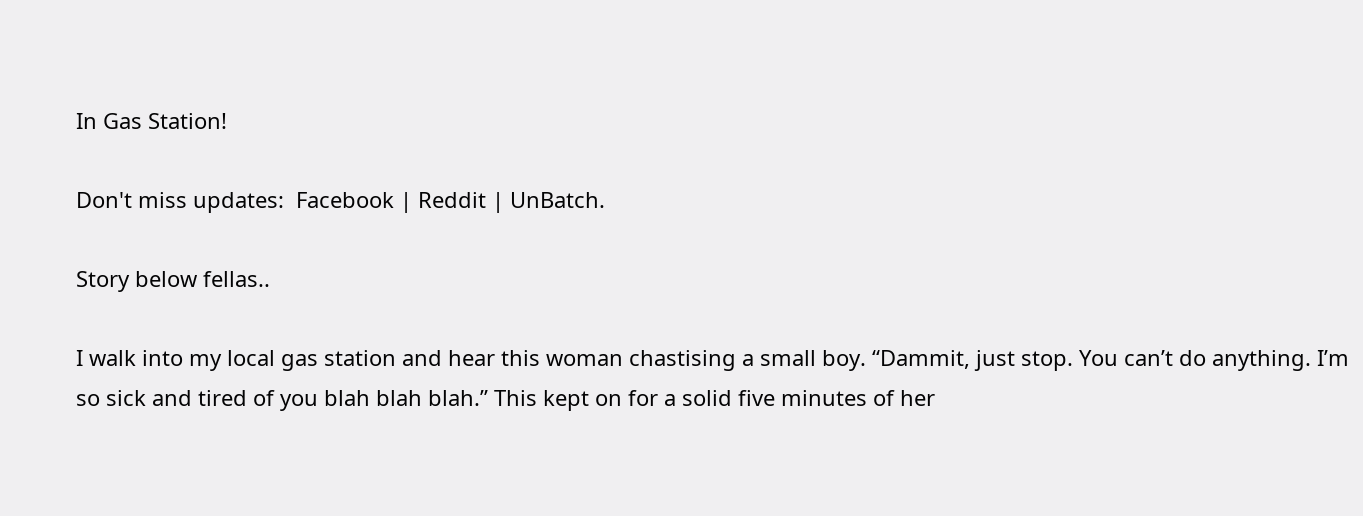In Gas Station!

Don't miss updates:  Facebook | Reddit | UnBatch.

Story below fellas..

I walk into my local gas station and hear this woman chastising a small boy. “Dammit, just stop. You can’t do anything. I’m so sick and tired of you blah blah blah.” This kept on for a solid five minutes of her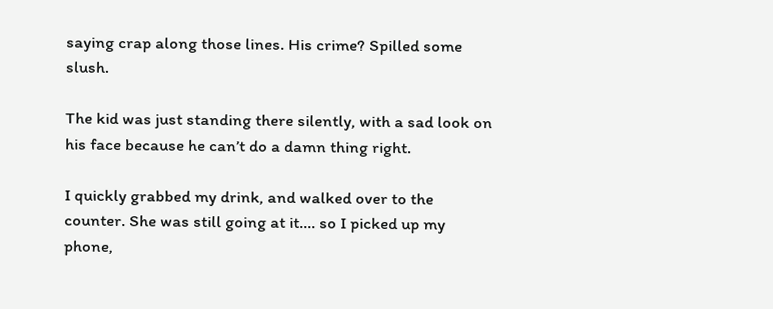saying crap along those lines. His crime? Spilled some slush.

The kid was just standing there silently, with a sad look on his face because he can’t do a damn thing right.

I quickly grabbed my drink, and walked over to the counter. She was still going at it…. so I picked up my phone,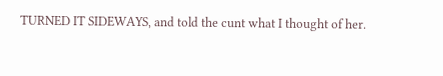TURNED IT SIDEWAYS, and told the cunt what I thought of her.